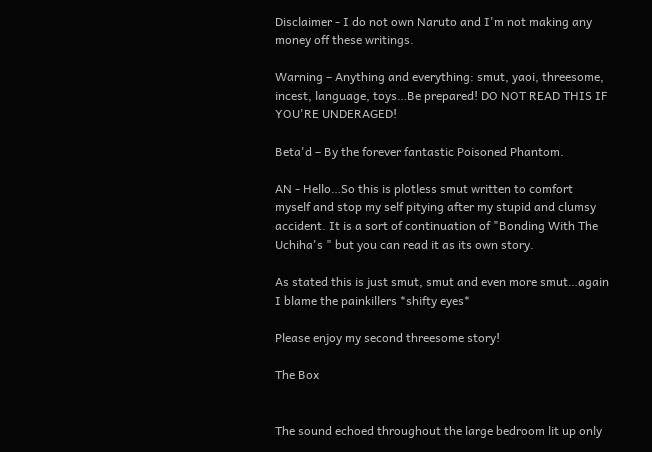Disclaimer - I do not own Naruto and I'm not making any money off these writings.

Warning – Anything and everything: smut, yaoi, threesome, incest, language, toys…Be prepared! DO NOT READ THIS IF YOU'RE UNDERAGED!

Beta'd – By the forever fantastic Poisoned Phantom.

AN - Hello…So this is plotless smut written to comfort myself and stop my self pitying after my stupid and clumsy accident. It is a sort of continuation of "Bonding With The Uchiha's " but you can read it as its own story.

As stated this is just smut, smut and even more smut…again I blame the painkillers *shifty eyes*

Please enjoy my second threesome story!

The Box


The sound echoed throughout the large bedroom lit up only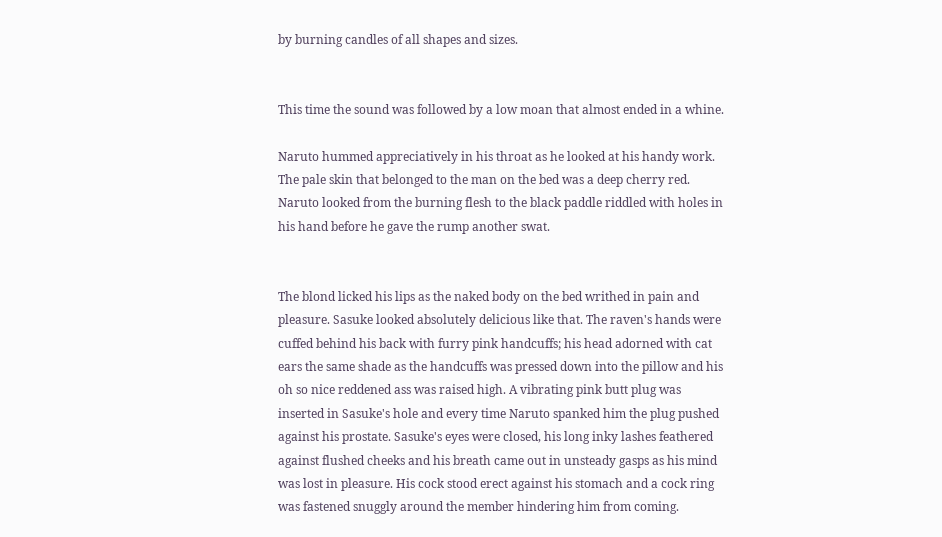by burning candles of all shapes and sizes.


This time the sound was followed by a low moan that almost ended in a whine.

Naruto hummed appreciatively in his throat as he looked at his handy work. The pale skin that belonged to the man on the bed was a deep cherry red. Naruto looked from the burning flesh to the black paddle riddled with holes in his hand before he gave the rump another swat.


The blond licked his lips as the naked body on the bed writhed in pain and pleasure. Sasuke looked absolutely delicious like that. The raven's hands were cuffed behind his back with furry pink handcuffs; his head adorned with cat ears the same shade as the handcuffs was pressed down into the pillow and his oh so nice reddened ass was raised high. A vibrating pink butt plug was inserted in Sasuke's hole and every time Naruto spanked him the plug pushed against his prostate. Sasuke's eyes were closed, his long inky lashes feathered against flushed cheeks and his breath came out in unsteady gasps as his mind was lost in pleasure. His cock stood erect against his stomach and a cock ring was fastened snuggly around the member hindering him from coming.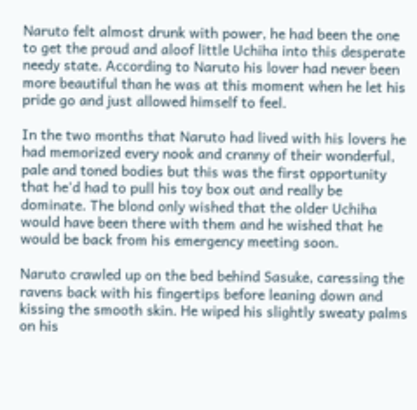Naruto felt almost drunk with power, he had been the one to get the proud and aloof little Uchiha into this desperate needy state. According to Naruto his lover had never been more beautiful than he was at this moment when he let his pride go and just allowed himself to feel.

In the two months that Naruto had lived with his lovers he had memorized every nook and cranny of their wonderful, pale and toned bodies but this was the first opportunity that he'd had to pull his toy box out and really be dominate. The blond only wished that the older Uchiha would have been there with them and he wished that he would be back from his emergency meeting soon.

Naruto crawled up on the bed behind Sasuke, caressing the ravens back with his fingertips before leaning down and kissing the smooth skin. He wiped his slightly sweaty palms on his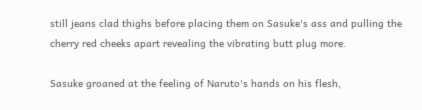still jeans clad thighs before placing them on Sasuke's ass and pulling the cherry red cheeks apart revealing the vibrating butt plug more.

Sasuke groaned at the feeling of Naruto's hands on his flesh,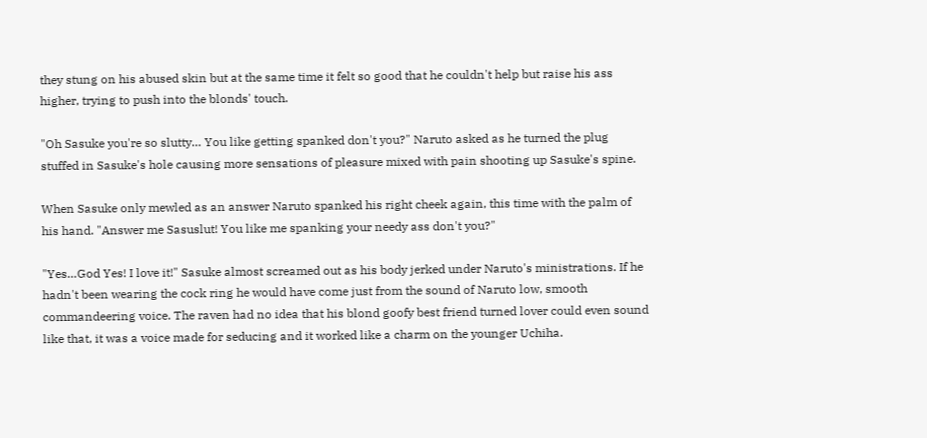they stung on his abused skin but at the same time it felt so good that he couldn't help but raise his ass higher, trying to push into the blonds' touch.

"Oh Sasuke you're so slutty… You like getting spanked don't you?" Naruto asked as he turned the plug stuffed in Sasuke's hole causing more sensations of pleasure mixed with pain shooting up Sasuke's spine.

When Sasuke only mewled as an answer Naruto spanked his right cheek again, this time with the palm of his hand. "Answer me Sasuslut! You like me spanking your needy ass don't you?"

"Yes…God Yes! I love it!" Sasuke almost screamed out as his body jerked under Naruto's ministrations. If he hadn't been wearing the cock ring he would have come just from the sound of Naruto low, smooth commandeering voice. The raven had no idea that his blond goofy best friend turned lover could even sound like that, it was a voice made for seducing and it worked like a charm on the younger Uchiha.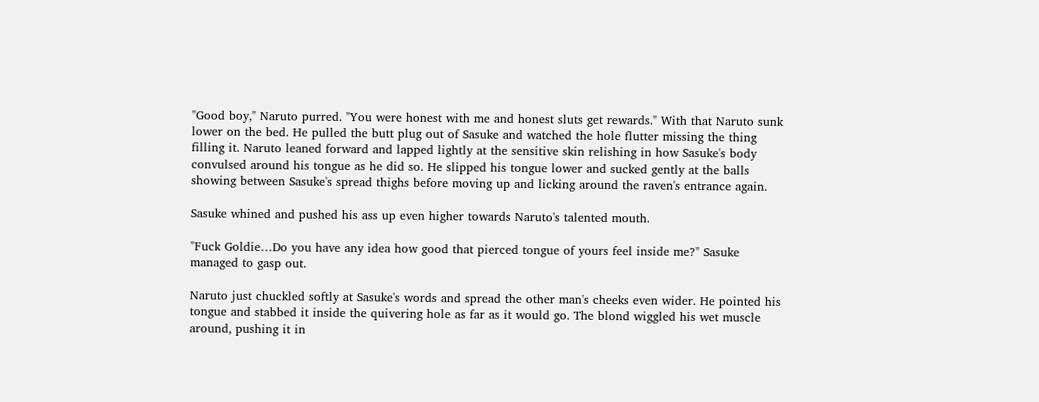"Good boy," Naruto purred. "You were honest with me and honest sluts get rewards." With that Naruto sunk lower on the bed. He pulled the butt plug out of Sasuke and watched the hole flutter missing the thing filling it. Naruto leaned forward and lapped lightly at the sensitive skin relishing in how Sasuke's body convulsed around his tongue as he did so. He slipped his tongue lower and sucked gently at the balls showing between Sasuke's spread thighs before moving up and licking around the raven's entrance again.

Sasuke whined and pushed his ass up even higher towards Naruto's talented mouth.

"Fuck Goldie…Do you have any idea how good that pierced tongue of yours feel inside me?" Sasuke managed to gasp out.

Naruto just chuckled softly at Sasuke's words and spread the other man's cheeks even wider. He pointed his tongue and stabbed it inside the quivering hole as far as it would go. The blond wiggled his wet muscle around, pushing it in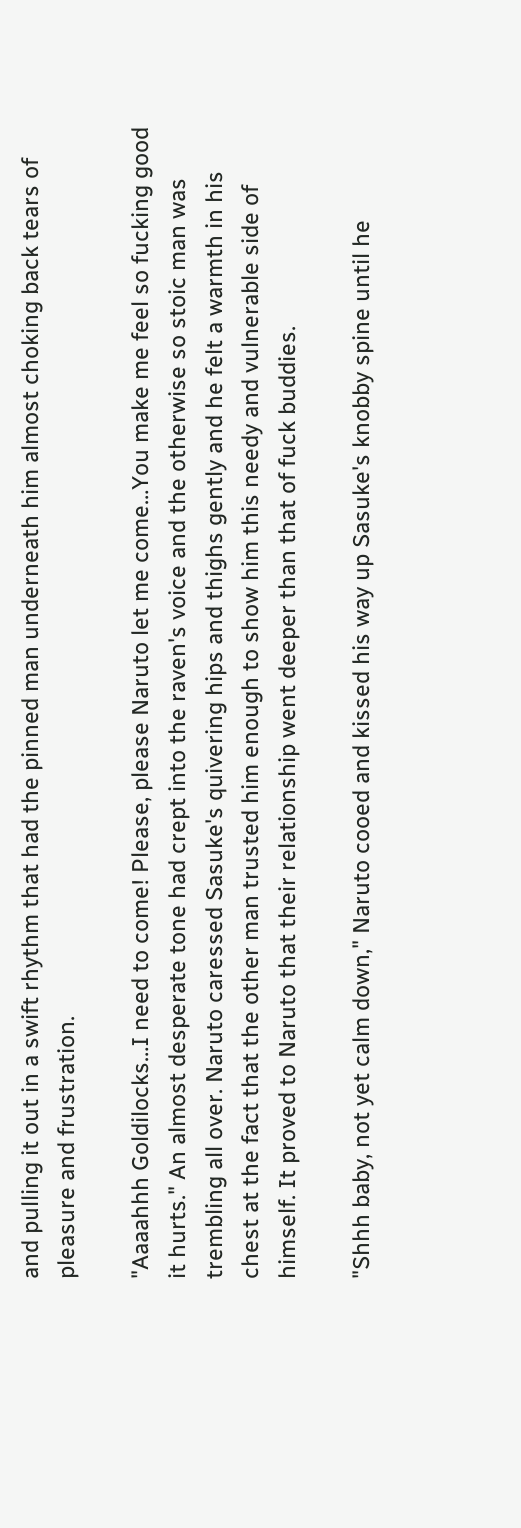and pulling it out in a swift rhythm that had the pinned man underneath him almost choking back tears of pleasure and frustration.

"Aaaahhh Goldilocks…I need to come! Please, please Naruto let me come…You make me feel so fucking good it hurts." An almost desperate tone had crept into the raven's voice and the otherwise so stoic man was trembling all over. Naruto caressed Sasuke's quivering hips and thighs gently and he felt a warmth in his chest at the fact that the other man trusted him enough to show him this needy and vulnerable side of himself. It proved to Naruto that their relationship went deeper than that of fuck buddies.

"Shhh baby, not yet calm down," Naruto cooed and kissed his way up Sasuke's knobby spine until he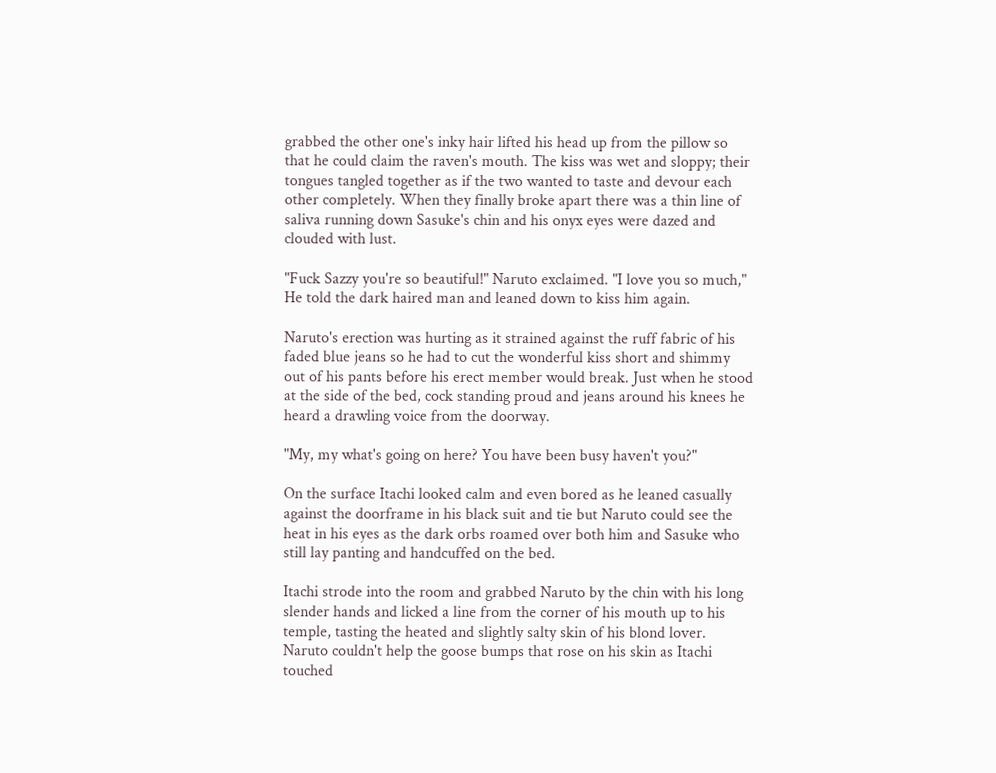grabbed the other one's inky hair lifted his head up from the pillow so that he could claim the raven's mouth. The kiss was wet and sloppy; their tongues tangled together as if the two wanted to taste and devour each other completely. When they finally broke apart there was a thin line of saliva running down Sasuke's chin and his onyx eyes were dazed and clouded with lust.

"Fuck Sazzy you're so beautiful!" Naruto exclaimed. "I love you so much," He told the dark haired man and leaned down to kiss him again.

Naruto's erection was hurting as it strained against the ruff fabric of his faded blue jeans so he had to cut the wonderful kiss short and shimmy out of his pants before his erect member would break. Just when he stood at the side of the bed, cock standing proud and jeans around his knees he heard a drawling voice from the doorway.

"My, my what's going on here? You have been busy haven't you?"

On the surface Itachi looked calm and even bored as he leaned casually against the doorframe in his black suit and tie but Naruto could see the heat in his eyes as the dark orbs roamed over both him and Sasuke who still lay panting and handcuffed on the bed.

Itachi strode into the room and grabbed Naruto by the chin with his long slender hands and licked a line from the corner of his mouth up to his temple, tasting the heated and slightly salty skin of his blond lover. Naruto couldn't help the goose bumps that rose on his skin as Itachi touched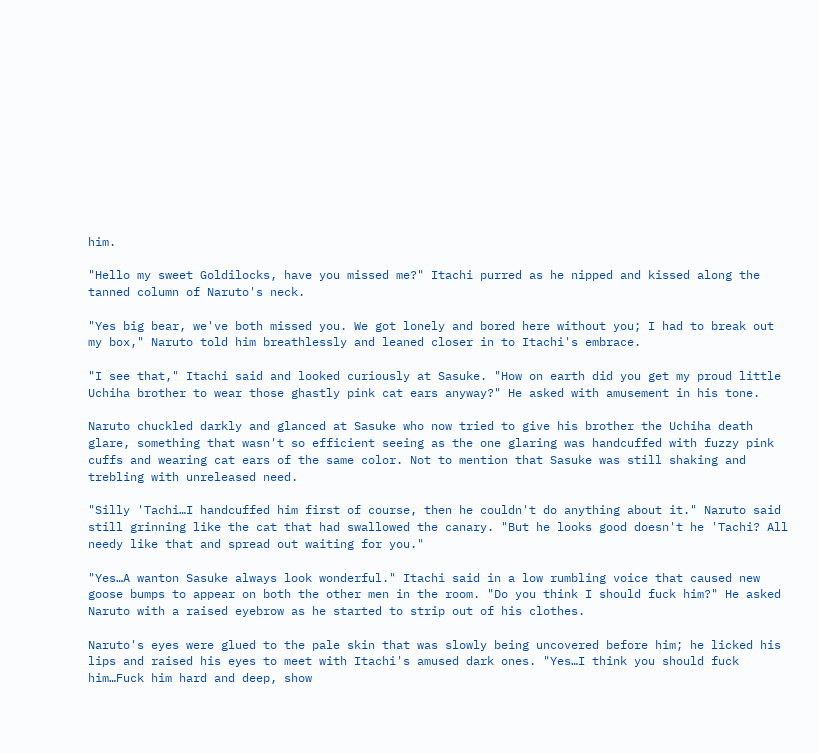him.

"Hello my sweet Goldilocks, have you missed me?" Itachi purred as he nipped and kissed along the tanned column of Naruto's neck.

"Yes big bear, we've both missed you. We got lonely and bored here without you; I had to break out my box," Naruto told him breathlessly and leaned closer in to Itachi's embrace.

"I see that," Itachi said and looked curiously at Sasuke. "How on earth did you get my proud little Uchiha brother to wear those ghastly pink cat ears anyway?" He asked with amusement in his tone.

Naruto chuckled darkly and glanced at Sasuke who now tried to give his brother the Uchiha death glare, something that wasn't so efficient seeing as the one glaring was handcuffed with fuzzy pink cuffs and wearing cat ears of the same color. Not to mention that Sasuke was still shaking and trebling with unreleased need.

"Silly 'Tachi…I handcuffed him first of course, then he couldn't do anything about it." Naruto said still grinning like the cat that had swallowed the canary. "But he looks good doesn't he 'Tachi? All needy like that and spread out waiting for you."

"Yes…A wanton Sasuke always look wonderful." Itachi said in a low rumbling voice that caused new goose bumps to appear on both the other men in the room. "Do you think I should fuck him?" He asked Naruto with a raised eyebrow as he started to strip out of his clothes.

Naruto's eyes were glued to the pale skin that was slowly being uncovered before him; he licked his lips and raised his eyes to meet with Itachi's amused dark ones. "Yes…I think you should fuck him…Fuck him hard and deep, show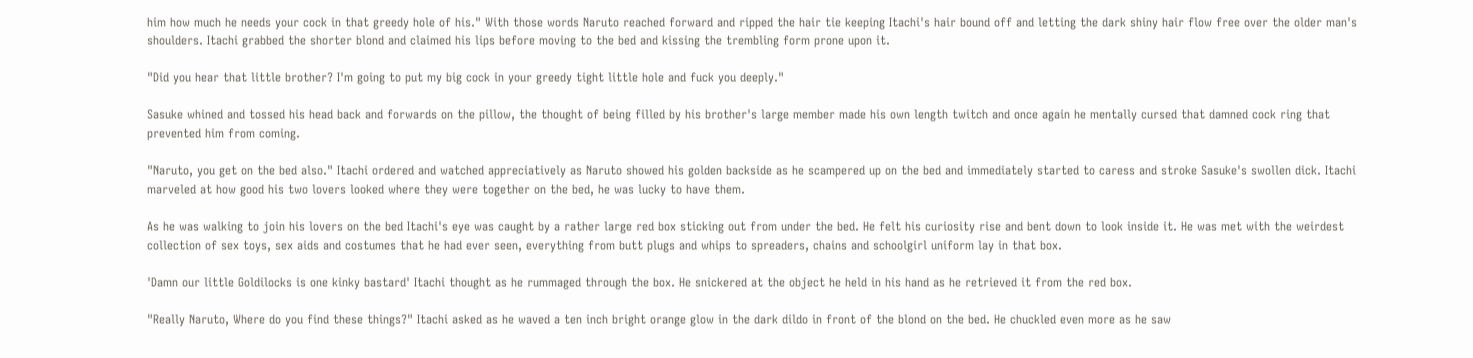him how much he needs your cock in that greedy hole of his." With those words Naruto reached forward and ripped the hair tie keeping Itachi's hair bound off and letting the dark shiny hair flow free over the older man's shoulders. Itachi grabbed the shorter blond and claimed his lips before moving to the bed and kissing the trembling form prone upon it.

"Did you hear that little brother? I'm going to put my big cock in your greedy tight little hole and fuck you deeply."

Sasuke whined and tossed his head back and forwards on the pillow, the thought of being filled by his brother's large member made his own length twitch and once again he mentally cursed that damned cock ring that prevented him from coming.

"Naruto, you get on the bed also." Itachi ordered and watched appreciatively as Naruto showed his golden backside as he scampered up on the bed and immediately started to caress and stroke Sasuke's swollen dick. Itachi marveled at how good his two lovers looked where they were together on the bed, he was lucky to have them.

As he was walking to join his lovers on the bed Itachi's eye was caught by a rather large red box sticking out from under the bed. He felt his curiosity rise and bent down to look inside it. He was met with the weirdest collection of sex toys, sex aids and costumes that he had ever seen, everything from butt plugs and whips to spreaders, chains and schoolgirl uniform lay in that box.

'Damn our little Goldilocks is one kinky bastard' Itachi thought as he rummaged through the box. He snickered at the object he held in his hand as he retrieved it from the red box.

"Really Naruto, Where do you find these things?" Itachi asked as he waved a ten inch bright orange glow in the dark dildo in front of the blond on the bed. He chuckled even more as he saw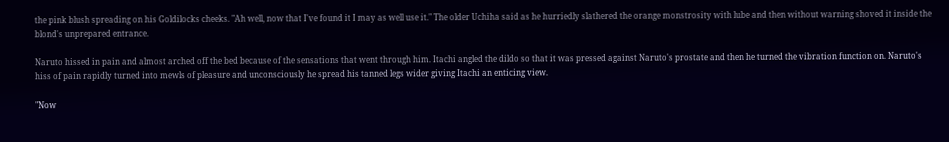the pink blush spreading on his Goldilocks cheeks. "Ah well, now that I've found it I may as well use it." The older Uchiha said as he hurriedly slathered the orange monstrosity with lube and then without warning shoved it inside the blond's unprepared entrance.

Naruto hissed in pain and almost arched off the bed because of the sensations that went through him. Itachi angled the dildo so that it was pressed against Naruto's prostate and then he turned the vibration function on. Naruto's hiss of pain rapidly turned into mewls of pleasure and unconsciously he spread his tanned legs wider giving Itachi an enticing view.

"Now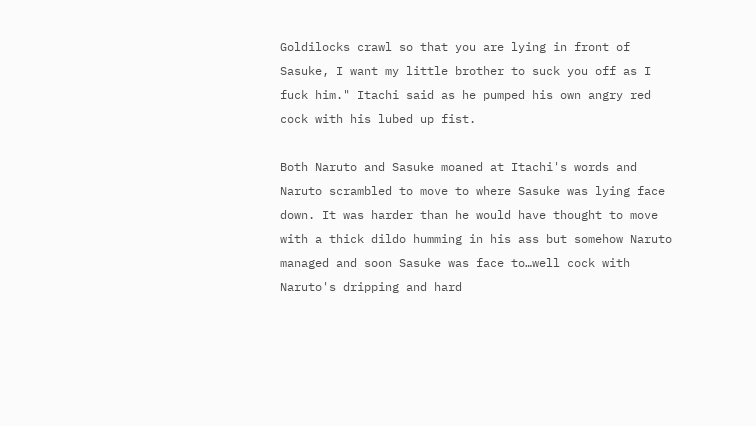Goldilocks crawl so that you are lying in front of Sasuke, I want my little brother to suck you off as I fuck him." Itachi said as he pumped his own angry red cock with his lubed up fist.

Both Naruto and Sasuke moaned at Itachi's words and Naruto scrambled to move to where Sasuke was lying face down. It was harder than he would have thought to move with a thick dildo humming in his ass but somehow Naruto managed and soon Sasuke was face to…well cock with Naruto's dripping and hard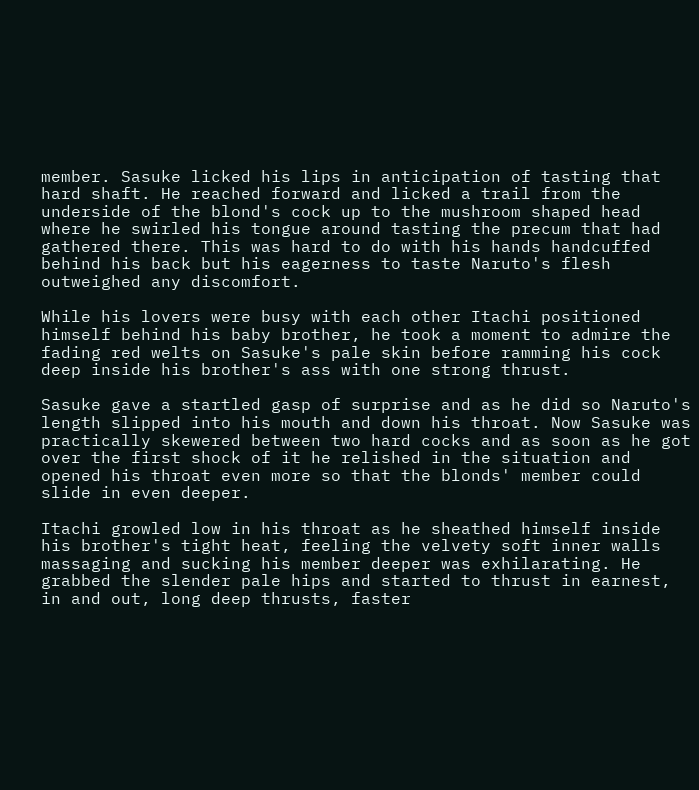member. Sasuke licked his lips in anticipation of tasting that hard shaft. He reached forward and licked a trail from the underside of the blond's cock up to the mushroom shaped head where he swirled his tongue around tasting the precum that had gathered there. This was hard to do with his hands handcuffed behind his back but his eagerness to taste Naruto's flesh outweighed any discomfort.

While his lovers were busy with each other Itachi positioned himself behind his baby brother, he took a moment to admire the fading red welts on Sasuke's pale skin before ramming his cock deep inside his brother's ass with one strong thrust.

Sasuke gave a startled gasp of surprise and as he did so Naruto's length slipped into his mouth and down his throat. Now Sasuke was practically skewered between two hard cocks and as soon as he got over the first shock of it he relished in the situation and opened his throat even more so that the blonds' member could slide in even deeper.

Itachi growled low in his throat as he sheathed himself inside his brother's tight heat, feeling the velvety soft inner walls massaging and sucking his member deeper was exhilarating. He grabbed the slender pale hips and started to thrust in earnest, in and out, long deep thrusts, faster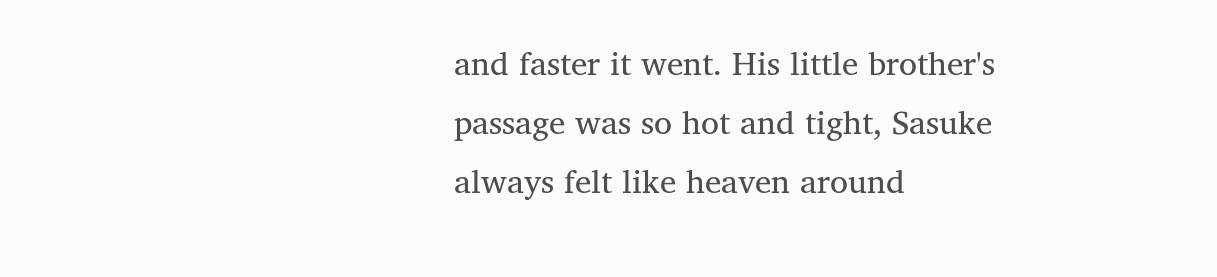and faster it went. His little brother's passage was so hot and tight, Sasuke always felt like heaven around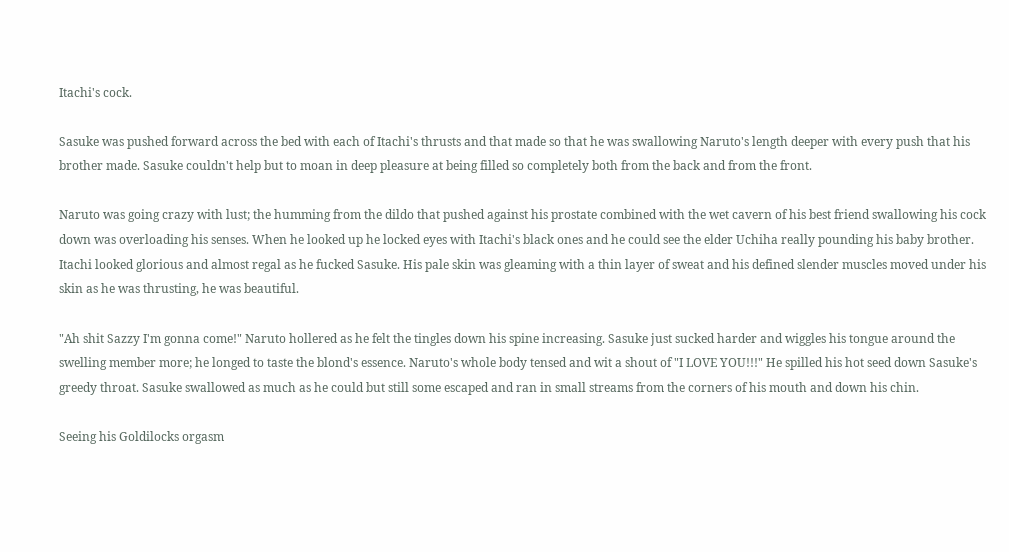Itachi's cock.

Sasuke was pushed forward across the bed with each of Itachi's thrusts and that made so that he was swallowing Naruto's length deeper with every push that his brother made. Sasuke couldn't help but to moan in deep pleasure at being filled so completely both from the back and from the front.

Naruto was going crazy with lust; the humming from the dildo that pushed against his prostate combined with the wet cavern of his best friend swallowing his cock down was overloading his senses. When he looked up he locked eyes with Itachi's black ones and he could see the elder Uchiha really pounding his baby brother. Itachi looked glorious and almost regal as he fucked Sasuke. His pale skin was gleaming with a thin layer of sweat and his defined slender muscles moved under his skin as he was thrusting, he was beautiful.

"Ah shit Sazzy I'm gonna come!" Naruto hollered as he felt the tingles down his spine increasing. Sasuke just sucked harder and wiggles his tongue around the swelling member more; he longed to taste the blond's essence. Naruto's whole body tensed and wit a shout of "I LOVE YOU!!!" He spilled his hot seed down Sasuke's greedy throat. Sasuke swallowed as much as he could but still some escaped and ran in small streams from the corners of his mouth and down his chin.

Seeing his Goldilocks orgasm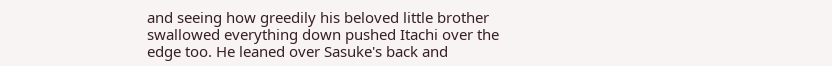and seeing how greedily his beloved little brother swallowed everything down pushed Itachi over the edge too. He leaned over Sasuke's back and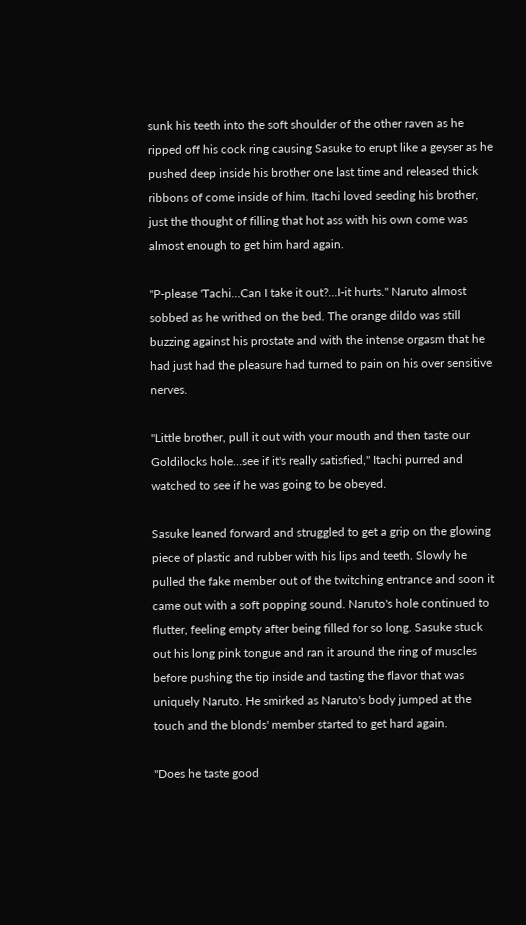sunk his teeth into the soft shoulder of the other raven as he ripped off his cock ring causing Sasuke to erupt like a geyser as he pushed deep inside his brother one last time and released thick ribbons of come inside of him. Itachi loved seeding his brother, just the thought of filling that hot ass with his own come was almost enough to get him hard again.

"P-please 'Tachi…Can I take it out?...I-it hurts." Naruto almost sobbed as he writhed on the bed. The orange dildo was still buzzing against his prostate and with the intense orgasm that he had just had the pleasure had turned to pain on his over sensitive nerves.

"Little brother, pull it out with your mouth and then taste our Goldilocks hole…see if it's really satisfied," Itachi purred and watched to see if he was going to be obeyed.

Sasuke leaned forward and struggled to get a grip on the glowing piece of plastic and rubber with his lips and teeth. Slowly he pulled the fake member out of the twitching entrance and soon it came out with a soft popping sound. Naruto's hole continued to flutter, feeling empty after being filled for so long. Sasuke stuck out his long pink tongue and ran it around the ring of muscles before pushing the tip inside and tasting the flavor that was uniquely Naruto. He smirked as Naruto's body jumped at the touch and the blonds' member started to get hard again.

"Does he taste good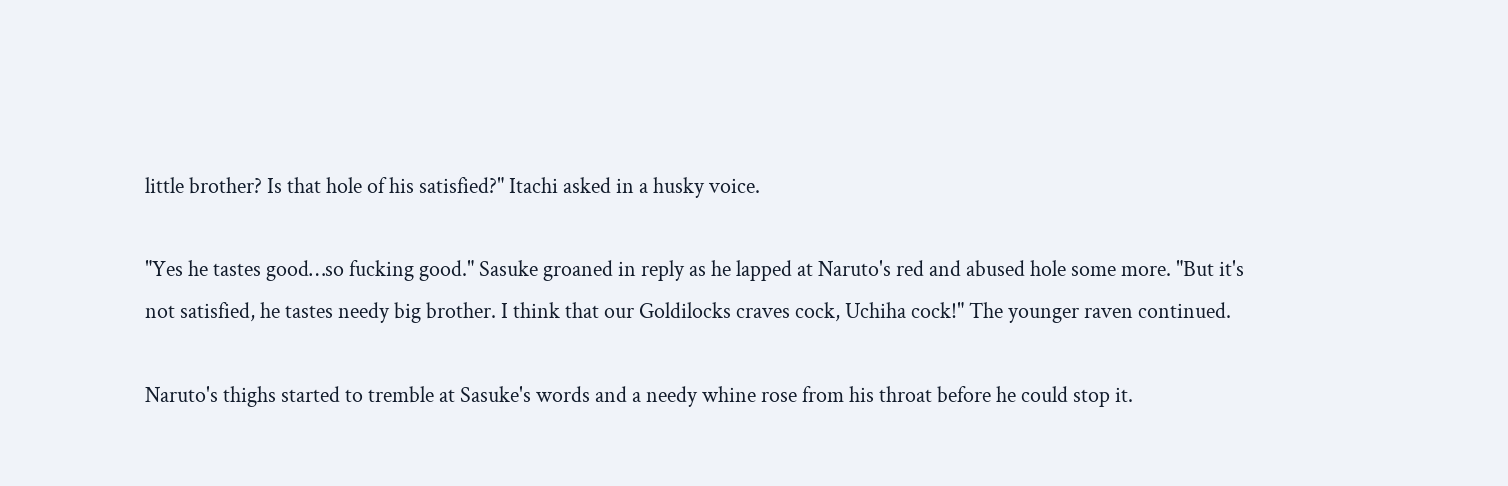little brother? Is that hole of his satisfied?" Itachi asked in a husky voice.

"Yes he tastes good…so fucking good." Sasuke groaned in reply as he lapped at Naruto's red and abused hole some more. "But it's not satisfied, he tastes needy big brother. I think that our Goldilocks craves cock, Uchiha cock!" The younger raven continued.

Naruto's thighs started to tremble at Sasuke's words and a needy whine rose from his throat before he could stop it.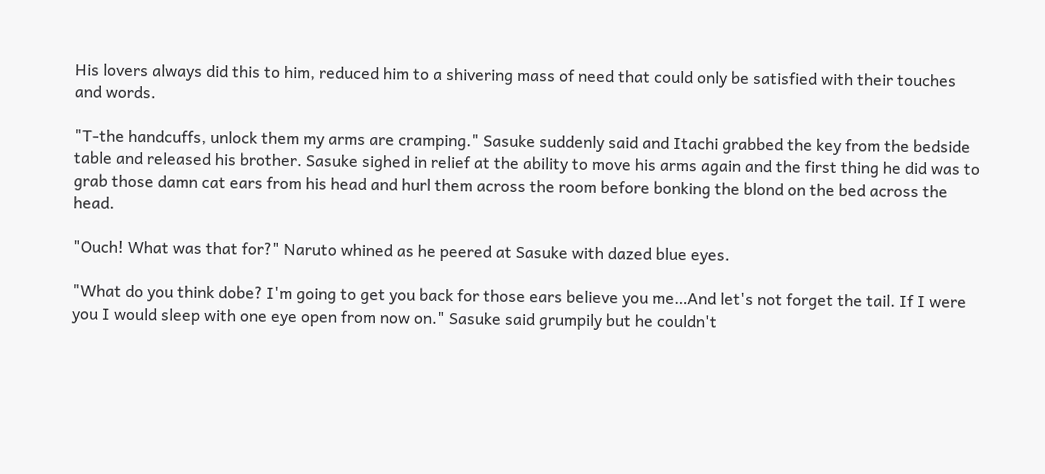His lovers always did this to him, reduced him to a shivering mass of need that could only be satisfied with their touches and words.

"T-the handcuffs, unlock them my arms are cramping." Sasuke suddenly said and Itachi grabbed the key from the bedside table and released his brother. Sasuke sighed in relief at the ability to move his arms again and the first thing he did was to grab those damn cat ears from his head and hurl them across the room before bonking the blond on the bed across the head.

"Ouch! What was that for?" Naruto whined as he peered at Sasuke with dazed blue eyes.

"What do you think dobe? I'm going to get you back for those ears believe you me…And let's not forget the tail. If I were you I would sleep with one eye open from now on." Sasuke said grumpily but he couldn't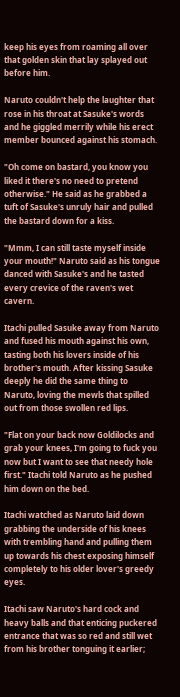keep his eyes from roaming all over that golden skin that lay splayed out before him.

Naruto couldn't help the laughter that rose in his throat at Sasuke's words and he giggled merrily while his erect member bounced against his stomach.

"Oh come on bastard, you know you liked it there's no need to pretend otherwise." He said as he grabbed a tuft of Sasuke's unruly hair and pulled the bastard down for a kiss.

"Mmm, I can still taste myself inside your mouth!" Naruto said as his tongue danced with Sasuke's and he tasted every crevice of the raven's wet cavern.

Itachi pulled Sasuke away from Naruto and fused his mouth against his own, tasting both his lovers inside of his brother's mouth. After kissing Sasuke deeply he did the same thing to Naruto, loving the mewls that spilled out from those swollen red lips.

"Flat on your back now Goldilocks and grab your knees, I'm going to fuck you now but I want to see that needy hole first." Itachi told Naruto as he pushed him down on the bed.

Itachi watched as Naruto laid down grabbing the underside of his knees with trembling hand and pulling them up towards his chest exposing himself completely to his older lover's greedy eyes.

Itachi saw Naruto's hard cock and heavy balls and that enticing puckered entrance that was so red and still wet from his brother tonguing it earlier;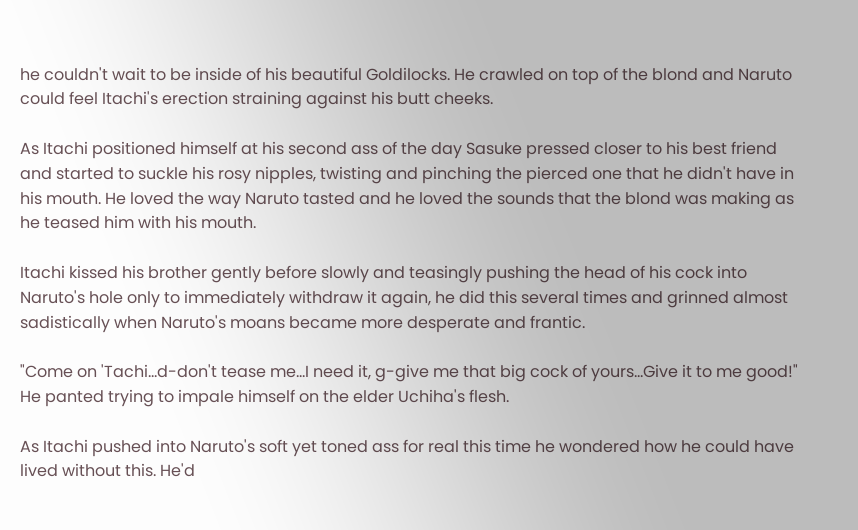he couldn't wait to be inside of his beautiful Goldilocks. He crawled on top of the blond and Naruto could feel Itachi's erection straining against his butt cheeks.

As Itachi positioned himself at his second ass of the day Sasuke pressed closer to his best friend and started to suckle his rosy nipples, twisting and pinching the pierced one that he didn't have in his mouth. He loved the way Naruto tasted and he loved the sounds that the blond was making as he teased him with his mouth.

Itachi kissed his brother gently before slowly and teasingly pushing the head of his cock into Naruto's hole only to immediately withdraw it again, he did this several times and grinned almost sadistically when Naruto's moans became more desperate and frantic.

"Come on 'Tachi…d-don't tease me…I need it, g-give me that big cock of yours…Give it to me good!" He panted trying to impale himself on the elder Uchiha's flesh.

As Itachi pushed into Naruto's soft yet toned ass for real this time he wondered how he could have lived without this. He'd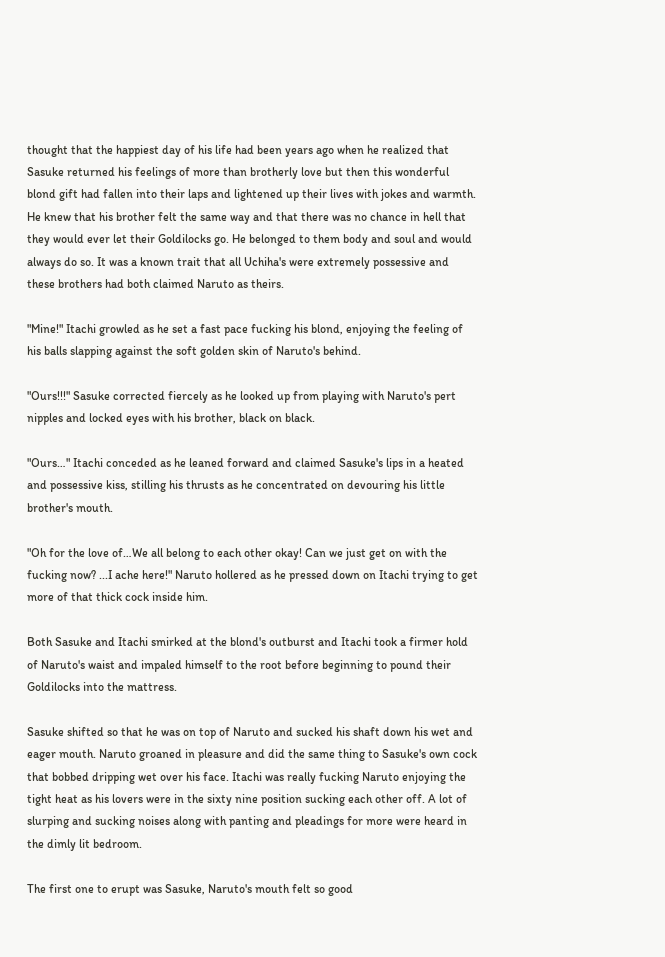thought that the happiest day of his life had been years ago when he realized that Sasuke returned his feelings of more than brotherly love but then this wonderful blond gift had fallen into their laps and lightened up their lives with jokes and warmth. He knew that his brother felt the same way and that there was no chance in hell that they would ever let their Goldilocks go. He belonged to them body and soul and would always do so. It was a known trait that all Uchiha's were extremely possessive and these brothers had both claimed Naruto as theirs.

"Mine!" Itachi growled as he set a fast pace fucking his blond, enjoying the feeling of his balls slapping against the soft golden skin of Naruto's behind.

"Ours!!!" Sasuke corrected fiercely as he looked up from playing with Naruto's pert nipples and locked eyes with his brother, black on black.

"Ours…" Itachi conceded as he leaned forward and claimed Sasuke's lips in a heated and possessive kiss, stilling his thrusts as he concentrated on devouring his little brother's mouth.

"Oh for the love of…We all belong to each other okay! Can we just get on with the fucking now? ...I ache here!" Naruto hollered as he pressed down on Itachi trying to get more of that thick cock inside him.

Both Sasuke and Itachi smirked at the blond's outburst and Itachi took a firmer hold of Naruto's waist and impaled himself to the root before beginning to pound their Goldilocks into the mattress.

Sasuke shifted so that he was on top of Naruto and sucked his shaft down his wet and eager mouth. Naruto groaned in pleasure and did the same thing to Sasuke's own cock that bobbed dripping wet over his face. Itachi was really fucking Naruto enjoying the tight heat as his lovers were in the sixty nine position sucking each other off. A lot of slurping and sucking noises along with panting and pleadings for more were heard in the dimly lit bedroom.

The first one to erupt was Sasuke, Naruto's mouth felt so good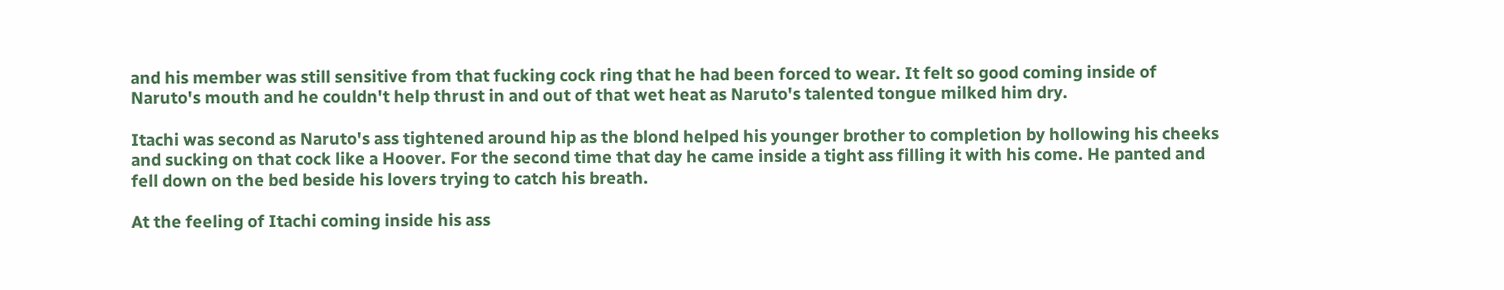and his member was still sensitive from that fucking cock ring that he had been forced to wear. It felt so good coming inside of Naruto's mouth and he couldn't help thrust in and out of that wet heat as Naruto's talented tongue milked him dry.

Itachi was second as Naruto's ass tightened around hip as the blond helped his younger brother to completion by hollowing his cheeks and sucking on that cock like a Hoover. For the second time that day he came inside a tight ass filling it with his come. He panted and fell down on the bed beside his lovers trying to catch his breath.

At the feeling of Itachi coming inside his ass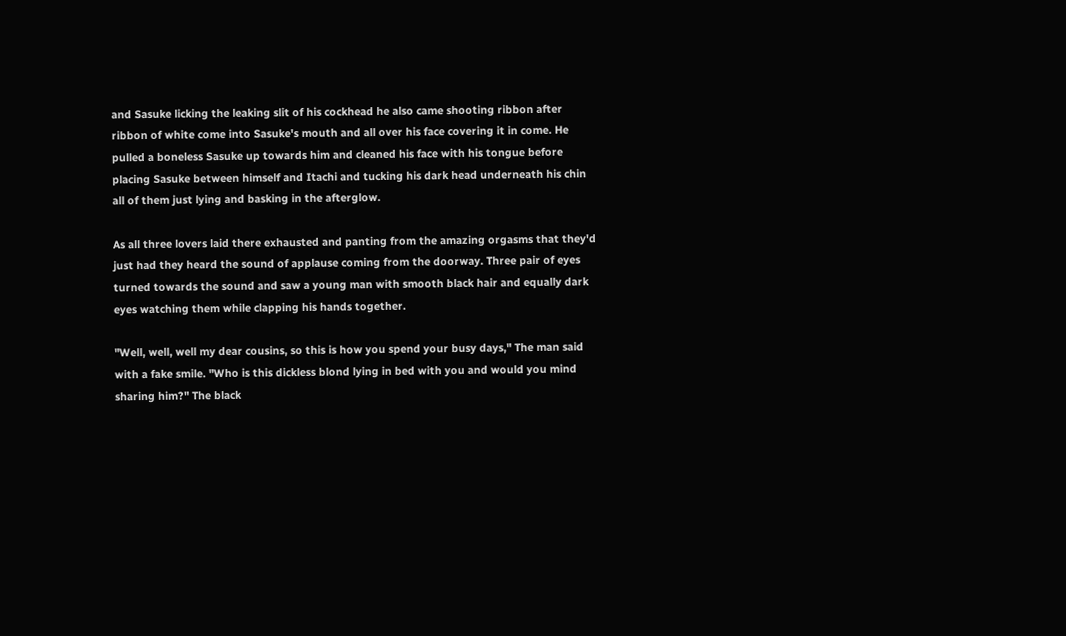and Sasuke licking the leaking slit of his cockhead he also came shooting ribbon after ribbon of white come into Sasuke's mouth and all over his face covering it in come. He pulled a boneless Sasuke up towards him and cleaned his face with his tongue before placing Sasuke between himself and Itachi and tucking his dark head underneath his chin all of them just lying and basking in the afterglow.

As all three lovers laid there exhausted and panting from the amazing orgasms that they'd just had they heard the sound of applause coming from the doorway. Three pair of eyes turned towards the sound and saw a young man with smooth black hair and equally dark eyes watching them while clapping his hands together.

"Well, well, well my dear cousins, so this is how you spend your busy days," The man said with a fake smile. "Who is this dickless blond lying in bed with you and would you mind sharing him?" The black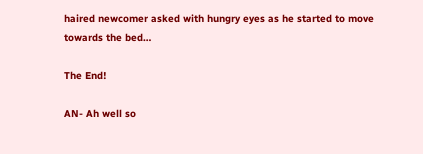haired newcomer asked with hungry eyes as he started to move towards the bed…

The End!

AN- Ah well so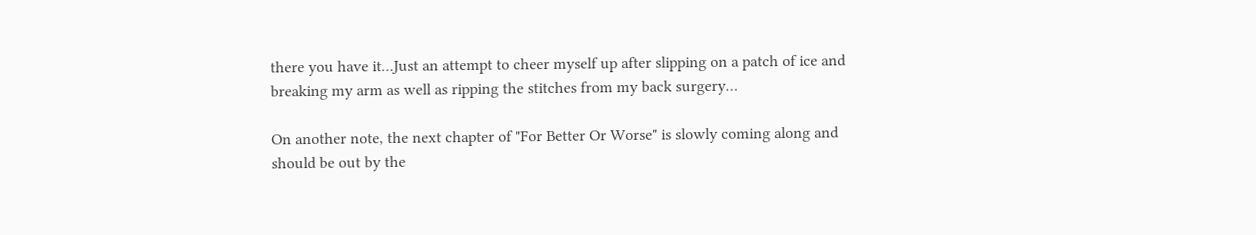there you have it…Just an attempt to cheer myself up after slipping on a patch of ice and breaking my arm as well as ripping the stitches from my back surgery…

On another note, the next chapter of "For Better Or Worse" is slowly coming along and should be out by the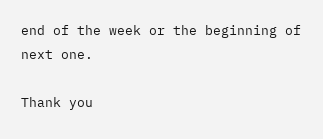end of the week or the beginning of next one.

Thank you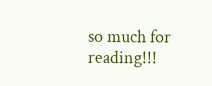so much for reading!!!